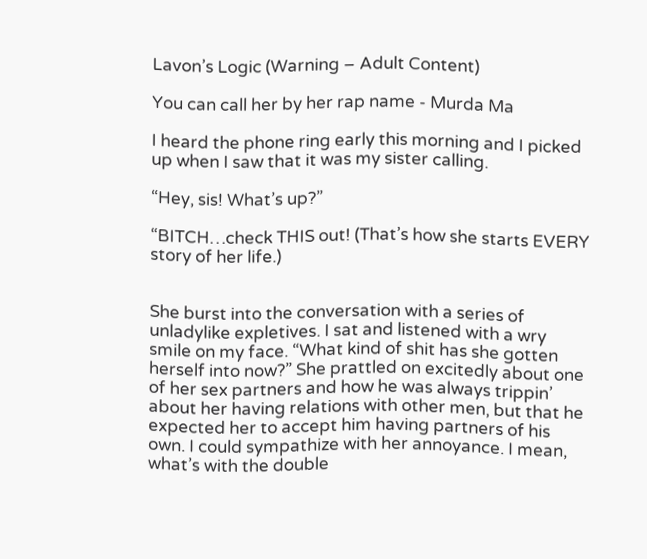Lavon’s Logic (Warning – Adult Content)

You can call her by her rap name - Murda Ma

I heard the phone ring early this morning and I picked up when I saw that it was my sister calling.

“Hey, sis! What’s up?”

“BITCH…check THIS out! (That’s how she starts EVERY story of her life.)


She burst into the conversation with a series of unladylike expletives. I sat and listened with a wry smile on my face. “What kind of shit has she gotten herself into now?” She prattled on excitedly about one of her sex partners and how he was always trippin’ about her having relations with other men, but that he expected her to accept him having partners of his own. I could sympathize with her annoyance. I mean, what’s with the double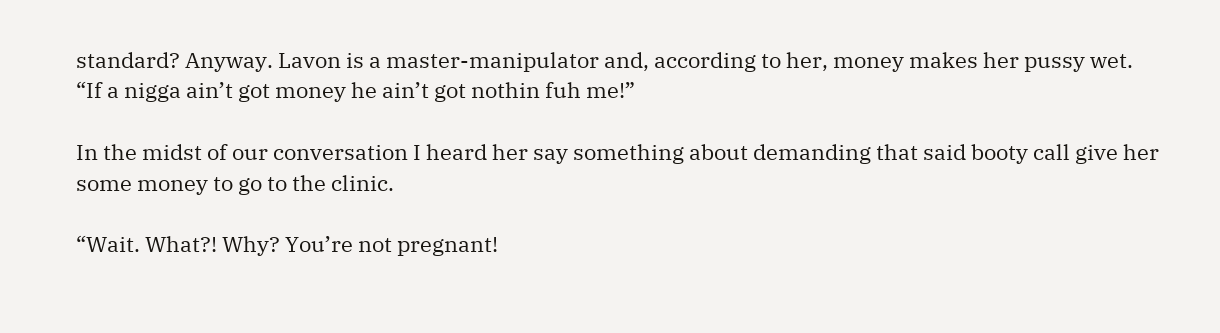standard? Anyway. Lavon is a master-manipulator and, according to her, money makes her pussy wet. “If a nigga ain’t got money he ain’t got nothin fuh me!”

In the midst of our conversation I heard her say something about demanding that said booty call give her some money to go to the clinic.

“Wait. What?! Why? You’re not pregnant!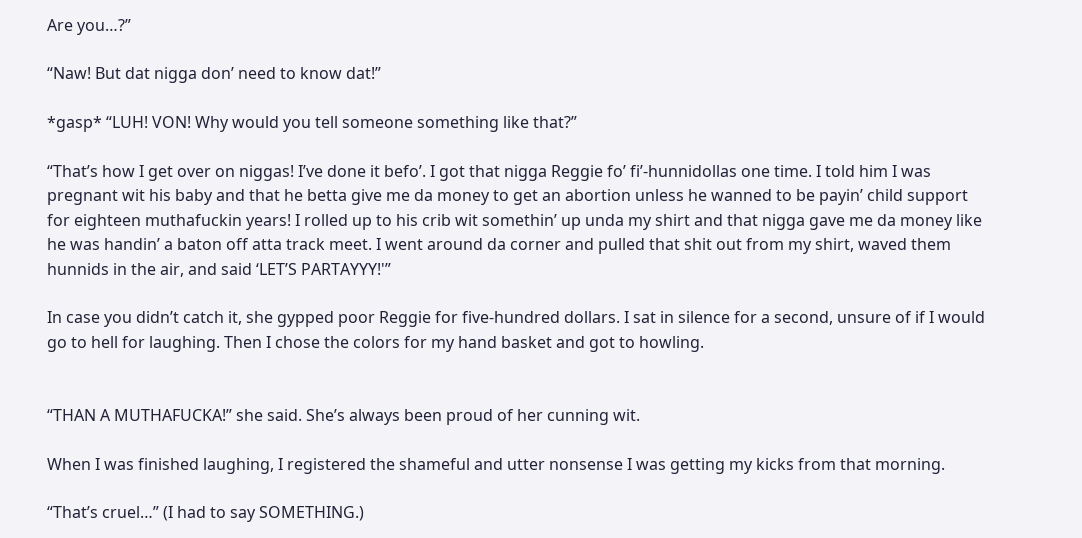Are you…?”

“Naw! But dat nigga don’ need to know dat!”

*gasp* “LUH! VON! Why would you tell someone something like that?”

“That’s how I get over on niggas! I’ve done it befo’. I got that nigga Reggie fo’ fi’-hunnidollas one time. I told him I was pregnant wit his baby and that he betta give me da money to get an abortion unless he wanned to be payin’ child support for eighteen muthafuckin years! I rolled up to his crib wit somethin’ up unda my shirt and that nigga gave me da money like he was handin’ a baton off atta track meet. I went around da corner and pulled that shit out from my shirt, waved them hunnids in the air, and said ‘LET’S PARTAYYY!'”

In case you didn’t catch it, she gypped poor Reggie for five-hundred dollars. I sat in silence for a second, unsure of if I would go to hell for laughing. Then I chose the colors for my hand basket and got to howling.


“THAN A MUTHAFUCKA!” she said. She’s always been proud of her cunning wit.

When I was finished laughing, I registered the shameful and utter nonsense I was getting my kicks from that morning.

“That’s cruel…” (I had to say SOMETHING.)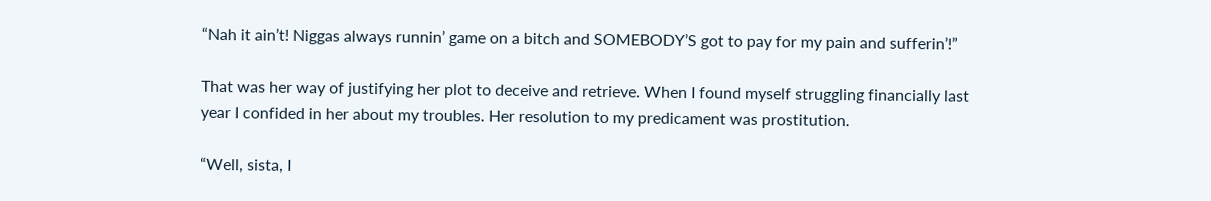“Nah it ain’t! Niggas always runnin’ game on a bitch and SOMEBODY’S got to pay for my pain and sufferin’!”

That was her way of justifying her plot to deceive and retrieve. When I found myself struggling financially last year I confided in her about my troubles. Her resolution to my predicament was prostitution.

“Well, sista, I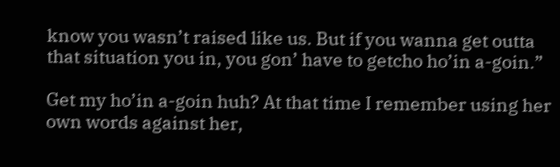know you wasn’t raised like us. But if you wanna get outta that situation you in, you gon’ have to getcho ho’in a-goin.”

Get my ho’in a-goin huh? At that time I remember using her own words against her,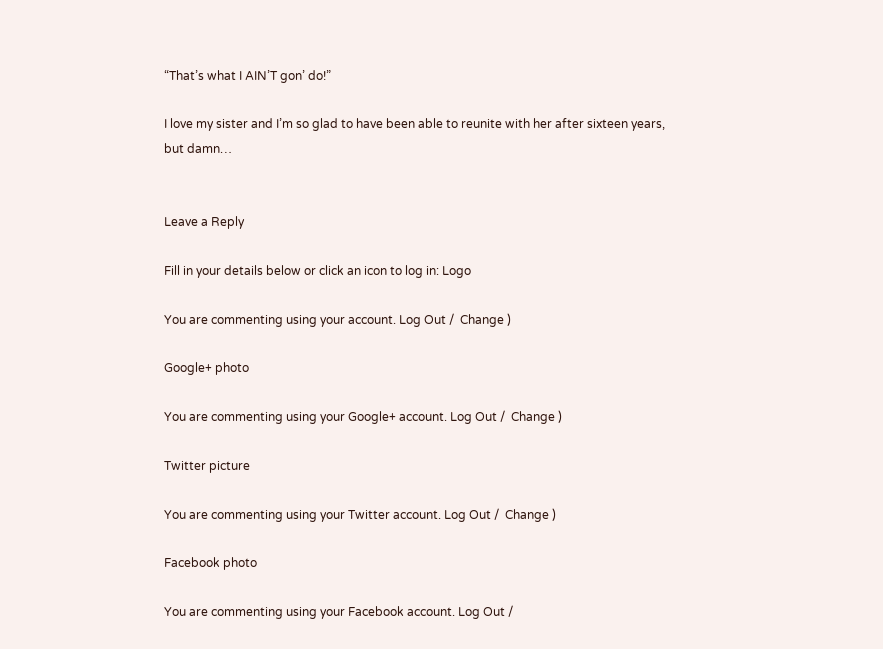“That’s what I AIN’T gon’ do!”

I love my sister and I’m so glad to have been able to reunite with her after sixteen years, but damn…


Leave a Reply

Fill in your details below or click an icon to log in: Logo

You are commenting using your account. Log Out /  Change )

Google+ photo

You are commenting using your Google+ account. Log Out /  Change )

Twitter picture

You are commenting using your Twitter account. Log Out /  Change )

Facebook photo

You are commenting using your Facebook account. Log Out /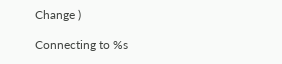Change )

Connecting to %s